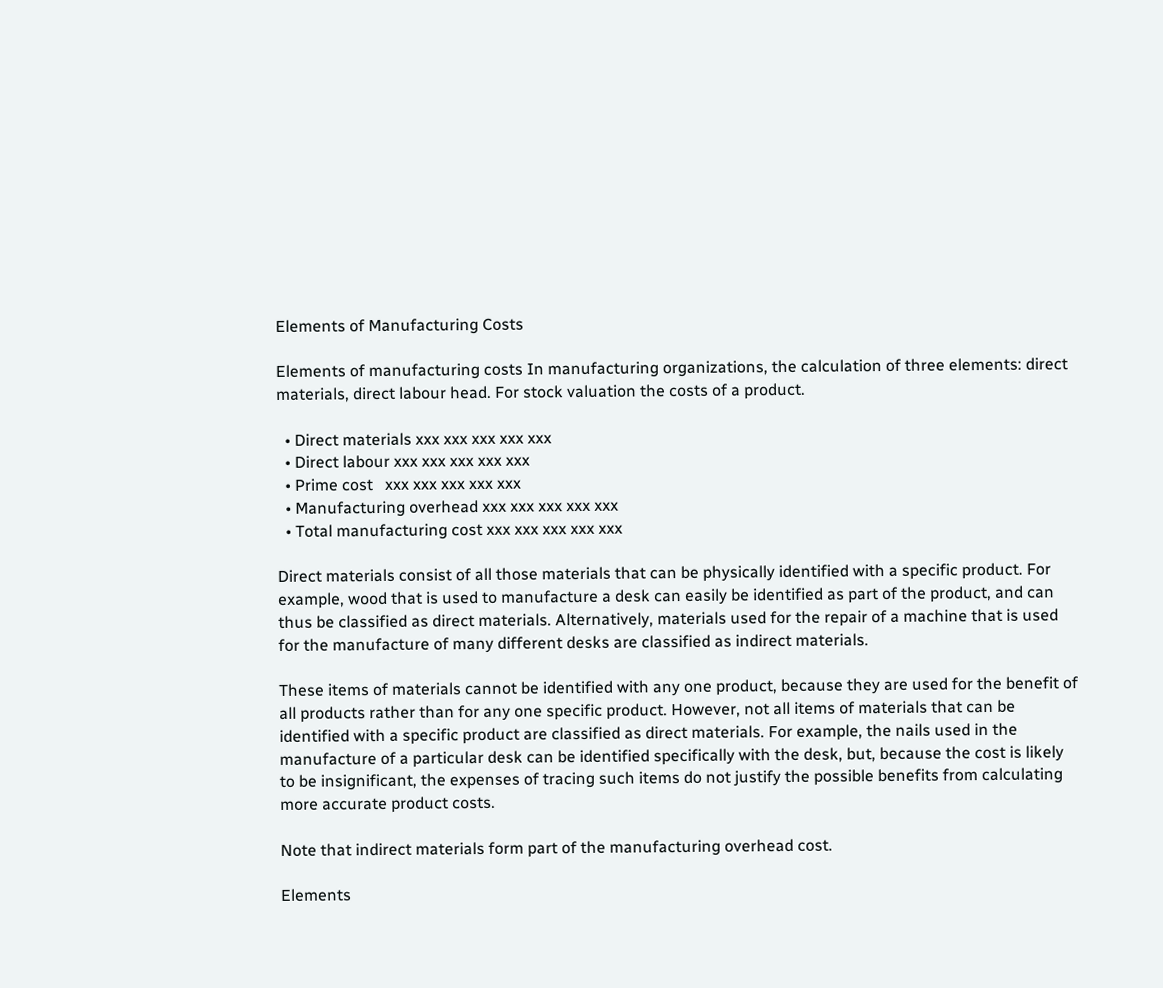Elements of Manufacturing Costs

Elements of manufacturing costs In manufacturing organizations, the calculation of three elements: direct materials, direct labour head. For stock valuation the costs of a product.

  • Direct materials xxx xxx xxx xxx xxx
  • Direct labour xxx xxx xxx xxx xxx
  • Prime cost   xxx xxx xxx xxx xxx
  • Manufacturing overhead xxx xxx xxx xxx xxx
  • Total manufacturing cost xxx xxx xxx xxx xxx

Direct materials consist of all those materials that can be physically identified with a specific product. For example, wood that is used to manufacture a desk can easily be identified as part of the product, and can thus be classified as direct materials. Alternatively, materials used for the repair of a machine that is used for the manufacture of many different desks are classified as indirect materials.

These items of materials cannot be identified with any one product, because they are used for the benefit of all products rather than for any one specific product. However, not all items of materials that can be identified with a specific product are classified as direct materials. For example, the nails used in the manufacture of a particular desk can be identified specifically with the desk, but, because the cost is likely to be insignificant, the expenses of tracing such items do not justify the possible benefits from calculating more accurate product costs.

Note that indirect materials form part of the manufacturing overhead cost.

Elements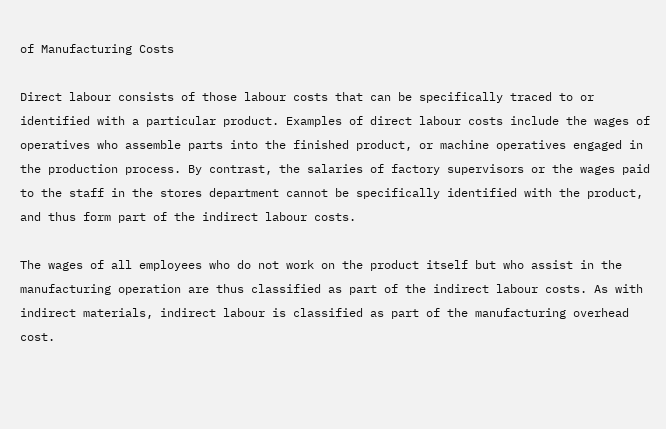of Manufacturing Costs

Direct labour consists of those labour costs that can be specifically traced to or identified with a particular product. Examples of direct labour costs include the wages of operatives who assemble parts into the finished product, or machine operatives engaged in the production process. By contrast, the salaries of factory supervisors or the wages paid to the staff in the stores department cannot be specifically identified with the product, and thus form part of the indirect labour costs.

The wages of all employees who do not work on the product itself but who assist in the manufacturing operation are thus classified as part of the indirect labour costs. As with indirect materials, indirect labour is classified as part of the manufacturing overhead cost.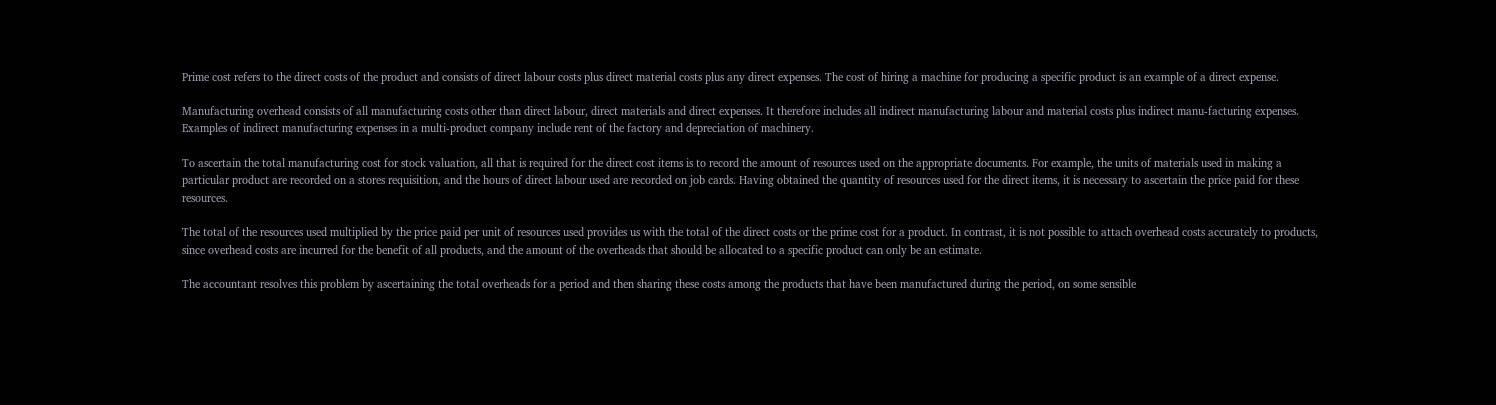Prime cost refers to the direct costs of the product and consists of direct labour costs plus direct material costs plus any direct expenses. The cost of hiring a machine for producing a specific product is an example of a direct expense.

Manufacturing overhead consists of all manufacturing costs other than direct labour, direct materials and direct expenses. It therefore includes all indirect manufacturing labour and material costs plus indirect manu-facturing expenses. Examples of indirect manufacturing expenses in a multi-product company include rent of the factory and depreciation of machinery.

To ascertain the total manufacturing cost for stock valuation, all that is required for the direct cost items is to record the amount of resources used on the appropriate documents. For example, the units of materials used in making a particular product are recorded on a stores requisition, and the hours of direct labour used are recorded on job cards. Having obtained the quantity of resources used for the direct items, it is necessary to ascertain the price paid for these resources.

The total of the resources used multiplied by the price paid per unit of resources used provides us with the total of the direct costs or the prime cost for a product. In contrast, it is not possible to attach overhead costs accurately to products, since overhead costs are incurred for the benefit of all products, and the amount of the overheads that should be allocated to a specific product can only be an estimate.

The accountant resolves this problem by ascertaining the total overheads for a period and then sharing these costs among the products that have been manufactured during the period, on some sensible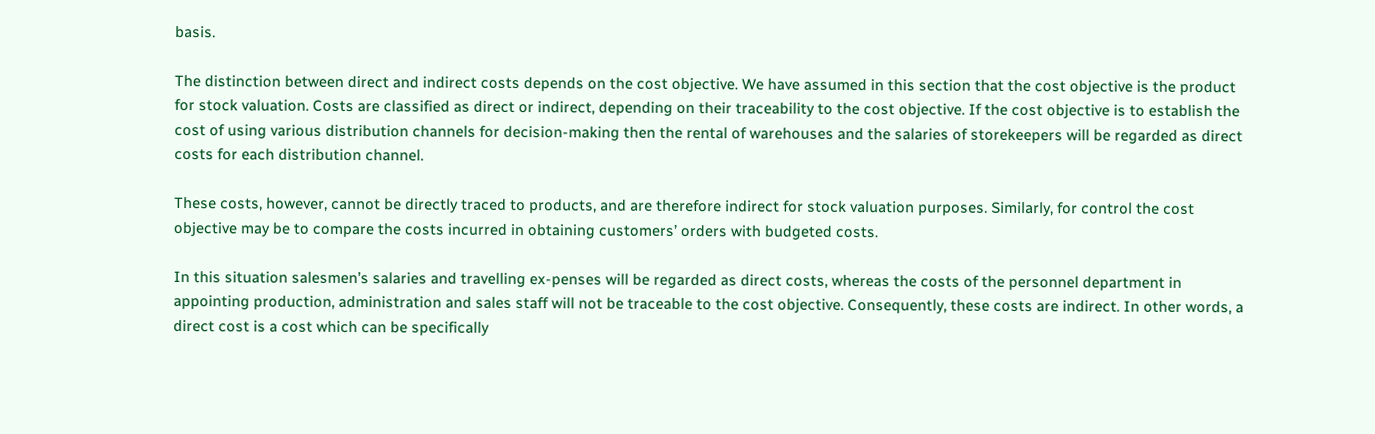basis.

The distinction between direct and indirect costs depends on the cost objective. We have assumed in this section that the cost objective is the product for stock valuation. Costs are classified as direct or indirect, depending on their traceability to the cost objective. If the cost objective is to establish the cost of using various distribution channels for decision-making then the rental of warehouses and the salaries of storekeepers will be regarded as direct costs for each distribution channel.

These costs, however, cannot be directly traced to products, and are therefore indirect for stock valuation purposes. Similarly, for control the cost objective may be to compare the costs incurred in obtaining customers’ orders with budgeted costs.

In this situation salesmen’s salaries and travelling ex-penses will be regarded as direct costs, whereas the costs of the personnel department in appointing production, administration and sales staff will not be traceable to the cost objective. Consequently, these costs are indirect. In other words, a direct cost is a cost which can be specifically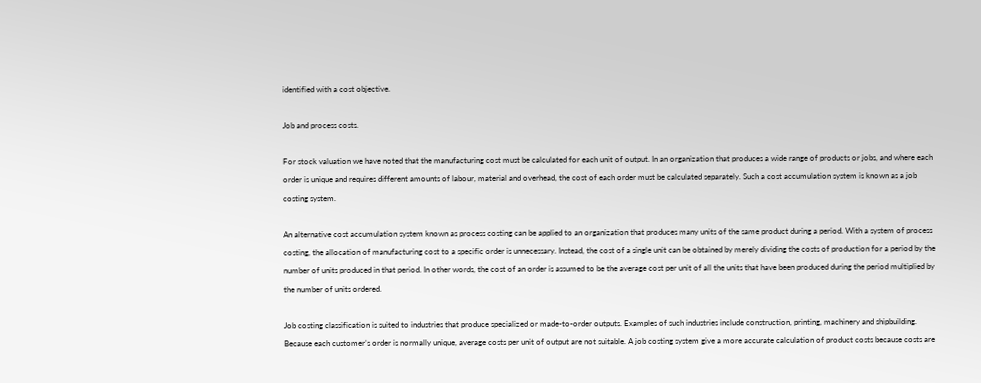identified with a cost objective.

Job and process costs.

For stock valuation we have noted that the manufacturing cost must be calculated for each unit of output. In an organization that produces a wide range of products or jobs, and where each order is unique and requires different amounts of labour, material and overhead, the cost of each order must be calculated separately. Such a cost accumulation system is known as a job costing system.

An alternative cost accumulation system known as process costing can be applied to an organization that produces many units of the same product during a period. With a system of process costing, the allocation of manufacturing cost to a specific order is unnecessary. Instead, the cost of a single unit can be obtained by merely dividing the costs of production for a period by the number of units produced in that period. In other words, the cost of an order is assumed to be the average cost per unit of all the units that have been produced during the period multiplied by the number of units ordered.

Job costing classification is suited to industries that produce specialized or made-to-order outputs. Examples of such industries include construction, printing, machinery and shipbuilding. Because each customer’s order is normally unique, average costs per unit of output are not suitable. A job costing system give a more accurate calculation of product costs because costs are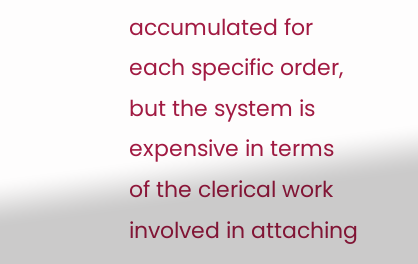accumulated for each specific order, but the system is expensive in terms of the clerical work involved in attaching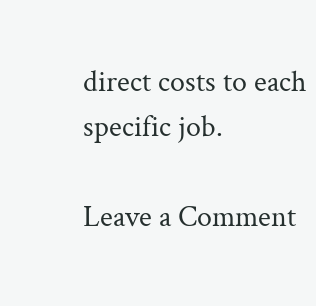direct costs to each specific job.

Leave a Comment